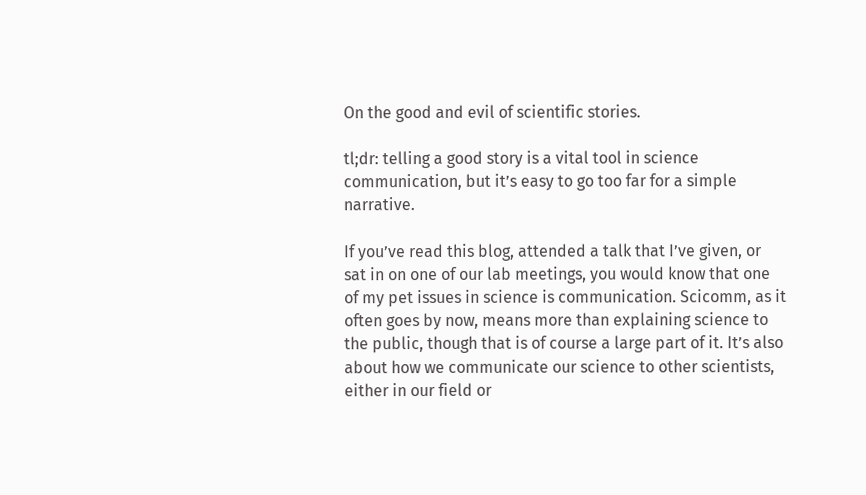On the good and evil of scientific stories.

tl;dr: telling a good story is a vital tool in science communication, but it’s easy to go too far for a simple narrative.

If you’ve read this blog, attended a talk that I’ve given, or sat in on one of our lab meetings, you would know that one of my pet issues in science is communication. Scicomm, as it often goes by now, means more than explaining science to the public, though that is of course a large part of it. It’s also about how we communicate our science to other scientists, either in our field or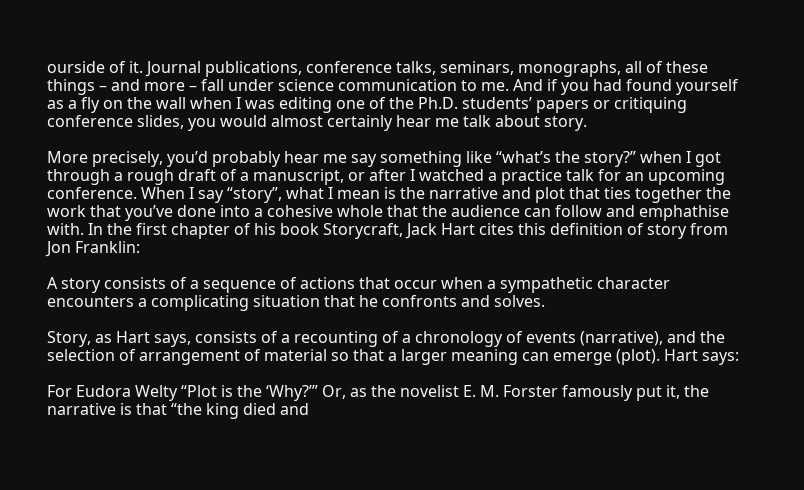ourside of it. Journal publications, conference talks, seminars, monographs, all of these things – and more – fall under science communication to me. And if you had found yourself as a fly on the wall when I was editing one of the Ph.D. students’ papers or critiquing conference slides, you would almost certainly hear me talk about story.

More precisely, you’d probably hear me say something like “what’s the story?” when I got through a rough draft of a manuscript, or after I watched a practice talk for an upcoming conference. When I say “story”, what I mean is the narrative and plot that ties together the work that you’ve done into a cohesive whole that the audience can follow and emphathise with. In the first chapter of his book Storycraft, Jack Hart cites this definition of story from Jon Franklin:

A story consists of a sequence of actions that occur when a sympathetic character encounters a complicating situation that he confronts and solves.

Story, as Hart says, consists of a recounting of a chronology of events (narrative), and the selection of arrangement of material so that a larger meaning can emerge (plot). Hart says:

For Eudora Welty “Plot is the ‘Why?’” Or, as the novelist E. M. Forster famously put it, the narrative is that “the king died and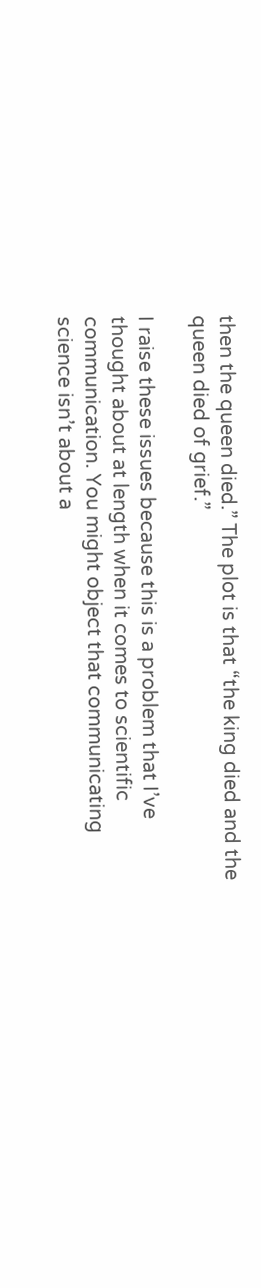then the queen died.” The plot is that “the king died and the queen died of grief.”

I raise these issues because this is a problem that I’ve thought about at length when it comes to scientific communication. You might object that communicating science isn’t about a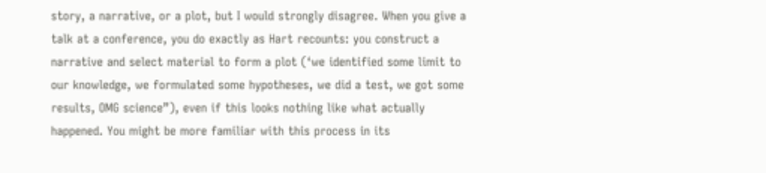story, a narrative, or a plot, but I would strongly disagree. When you give a talk at a conference, you do exactly as Hart recounts: you construct a narrative and select material to form a plot (‘we identified some limit to our knowledge, we formulated some hypotheses, we did a test, we got some results, OMG science”), even if this looks nothing like what actually happened. You might be more familiar with this process in its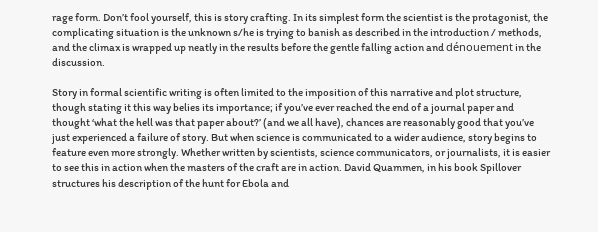rage form. Don’t fool yourself, this is story crafting. In its simplest form the scientist is the protagonist, the complicating situation is the unknown s/he is trying to banish as described in the introduction / methods, and the climax is wrapped up neatly in the results before the gentle falling action and dénouement in the discussion.

Story in formal scientific writing is often limited to the imposition of this narrative and plot structure, though stating it this way belies its importance; if you’ve ever reached the end of a journal paper and thought ‘what the hell was that paper about?’ (and we all have), chances are reasonably good that you’ve just experienced a failure of story. But when science is communicated to a wider audience, story begins to feature even more strongly. Whether written by scientists, science communicators, or journalists, it is easier to see this in action when the masters of the craft are in action. David Quammen, in his book Spillover structures his description of the hunt for Ebola and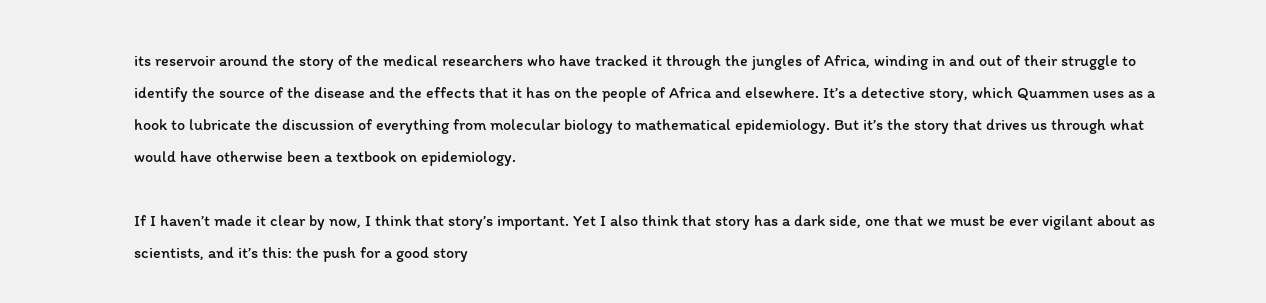its reservoir around the story of the medical researchers who have tracked it through the jungles of Africa, winding in and out of their struggle to identify the source of the disease and the effects that it has on the people of Africa and elsewhere. It’s a detective story, which Quammen uses as a hook to lubricate the discussion of everything from molecular biology to mathematical epidemiology. But it’s the story that drives us through what would have otherwise been a textbook on epidemiology.

If I haven’t made it clear by now, I think that story’s important. Yet I also think that story has a dark side, one that we must be ever vigilant about as scientists, and it’s this: the push for a good story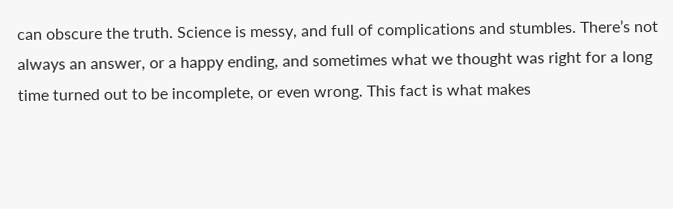can obscure the truth. Science is messy, and full of complications and stumbles. There’s not always an answer, or a happy ending, and sometimes what we thought was right for a long time turned out to be incomplete, or even wrong. This fact is what makes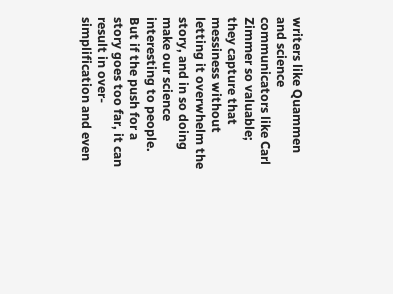writers like Quammen and science communicators like Carl Zimmer so valuable; they capture that messiness without letting it overwhelm the story, and in so doing make our science interesting to people. But if the push for a story goes too far, it can result in over-simplification and even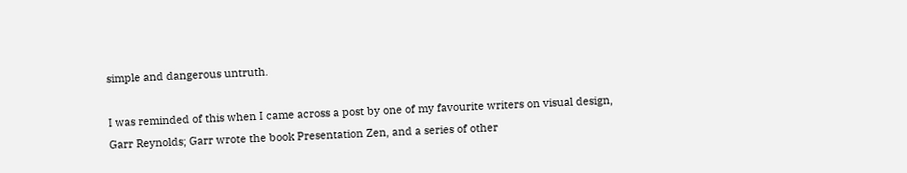simple and dangerous untruth.

I was reminded of this when I came across a post by one of my favourite writers on visual design, Garr Reynolds; Garr wrote the book Presentation Zen, and a series of other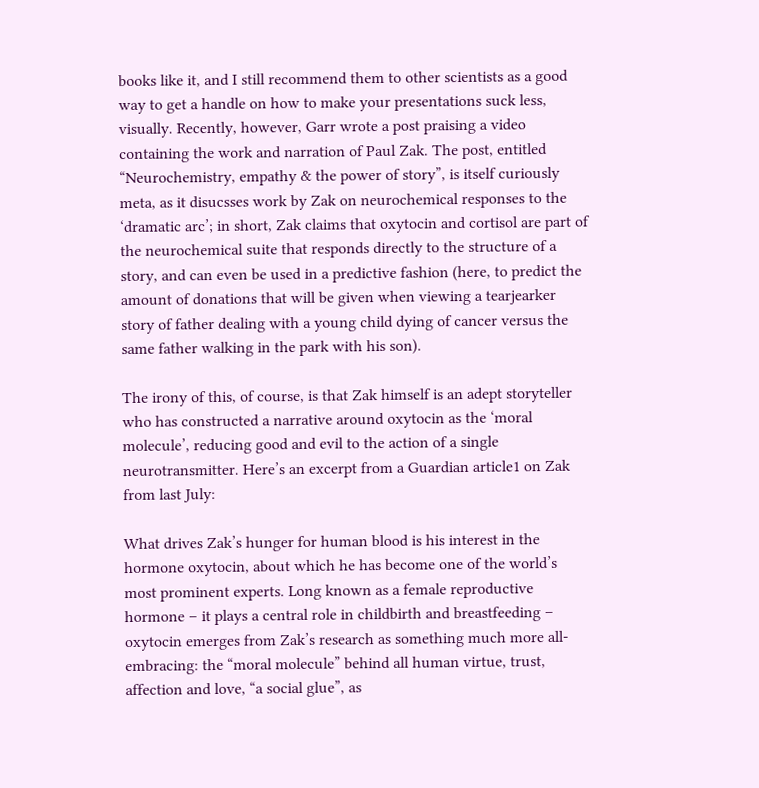books like it, and I still recommend them to other scientists as a good way to get a handle on how to make your presentations suck less, visually. Recently, however, Garr wrote a post praising a video containing the work and narration of Paul Zak. The post, entitled “Neurochemistry, empathy & the power of story”, is itself curiously meta, as it disucsses work by Zak on neurochemical responses to the ‘dramatic arc’; in short, Zak claims that oxytocin and cortisol are part of the neurochemical suite that responds directly to the structure of a story, and can even be used in a predictive fashion (here, to predict the amount of donations that will be given when viewing a tearjearker story of father dealing with a young child dying of cancer versus the same father walking in the park with his son).

The irony of this, of course, is that Zak himself is an adept storyteller who has constructed a narrative around oxytocin as the ‘moral molecule’, reducing good and evil to the action of a single neurotransmitter. Here’s an excerpt from a Guardian article1 on Zak from last July:

What drives Zak’s hunger for human blood is his interest in the hormone oxytocin, about which he has become one of the world’s most prominent experts. Long known as a female reproductive hormone – it plays a central role in childbirth and breastfeeding – oxytocin emerges from Zak’s research as something much more all-embracing: the “moral molecule” behind all human virtue, trust, affection and love, “a social glue”, as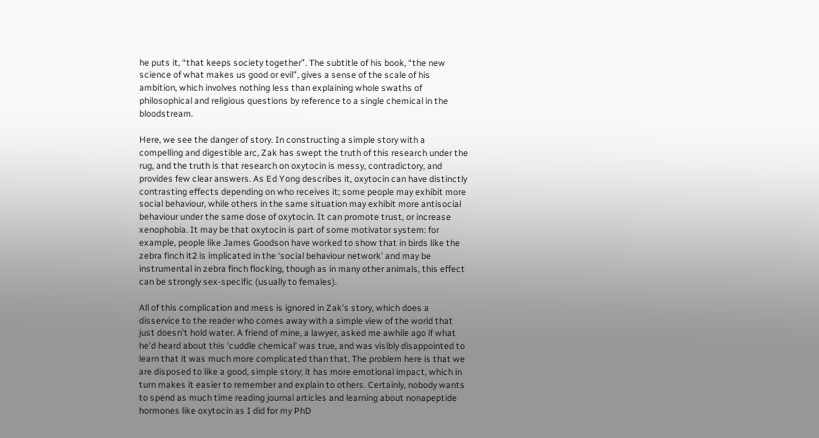he puts it, “that keeps society together”. The subtitle of his book, “the new science of what makes us good or evil”, gives a sense of the scale of his ambition, which involves nothing less than explaining whole swaths of philosophical and religious questions by reference to a single chemical in the bloodstream.

Here, we see the danger of story. In constructing a simple story with a compelling and digestible arc, Zak has swept the truth of this research under the rug, and the truth is that research on oxytocin is messy, contradictory, and provides few clear answers. As Ed Yong describes it, oxytocin can have distinctly contrasting effects depending on who receives it; some people may exhibit more social behaviour, while others in the same situation may exhibit more antisocial behaviour under the same dose of oxytocin. It can promote trust, or increase xenophobia. It may be that oxytocin is part of some motivator system: for example, people like James Goodson have worked to show that in birds like the zebra finch it2 is implicated in the ‘social behaviour network’ and may be instrumental in zebra finch flocking, though as in many other animals, this effect can be strongly sex-specific (usually to females).

All of this complication and mess is ignored in Zak’s story, which does a disservice to the reader who comes away with a simple view of the world that just doesn’t hold water. A friend of mine, a lawyer, asked me awhile ago if what he’d heard about this ‘cuddle chemical’ was true, and was visibly disappointed to learn that it was much more complicated than that. The problem here is that we are disposed to like a good, simple story; it has more emotional impact, which in turn makes it easier to remember and explain to others. Certainly, nobody wants to spend as much time reading journal articles and learning about nonapeptide hormones like oxytocin as I did for my PhD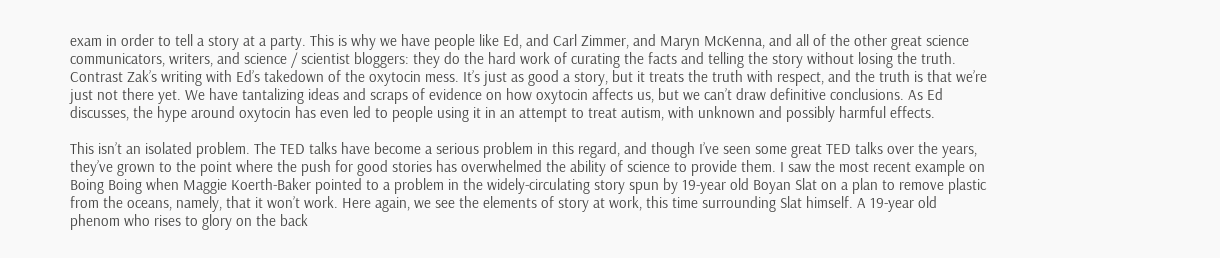exam in order to tell a story at a party. This is why we have people like Ed, and Carl Zimmer, and Maryn McKenna, and all of the other great science communicators, writers, and science / scientist bloggers: they do the hard work of curating the facts and telling the story without losing the truth. Contrast Zak’s writing with Ed’s takedown of the oxytocin mess. It’s just as good a story, but it treats the truth with respect, and the truth is that we’re just not there yet. We have tantalizing ideas and scraps of evidence on how oxytocin affects us, but we can’t draw definitive conclusions. As Ed discusses, the hype around oxytocin has even led to people using it in an attempt to treat autism, with unknown and possibly harmful effects.

This isn’t an isolated problem. The TED talks have become a serious problem in this regard, and though I’ve seen some great TED talks over the years, they’ve grown to the point where the push for good stories has overwhelmed the ability of science to provide them. I saw the most recent example on Boing Boing when Maggie Koerth-Baker pointed to a problem in the widely-circulating story spun by 19-year old Boyan Slat on a plan to remove plastic from the oceans, namely, that it won’t work. Here again, we see the elements of story at work, this time surrounding Slat himself. A 19-year old phenom who rises to glory on the back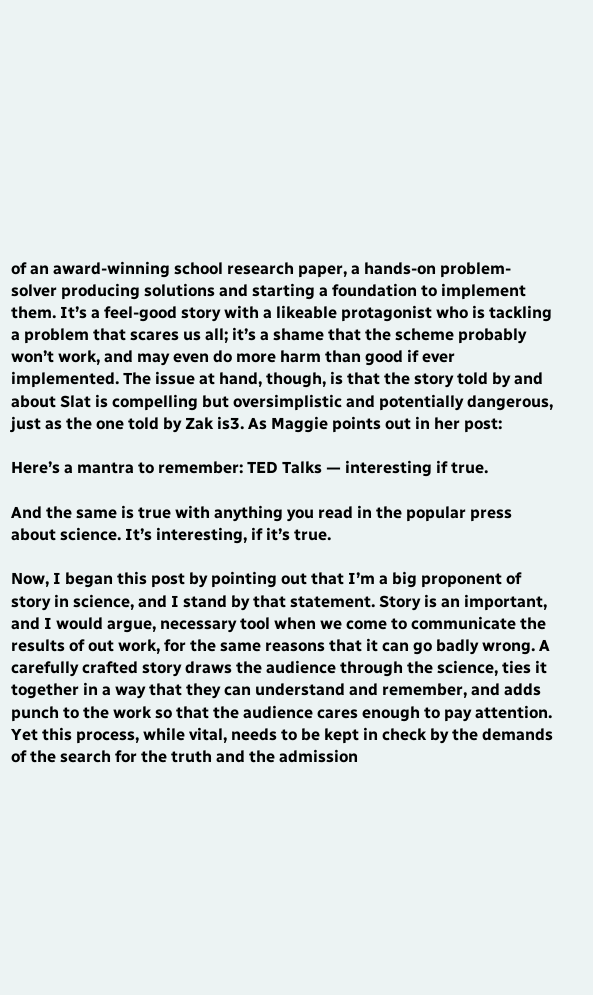of an award-winning school research paper, a hands-on problem-solver producing solutions and starting a foundation to implement them. It’s a feel-good story with a likeable protagonist who is tackling a problem that scares us all; it’s a shame that the scheme probably won’t work, and may even do more harm than good if ever implemented. The issue at hand, though, is that the story told by and about Slat is compelling but oversimplistic and potentially dangerous, just as the one told by Zak is3. As Maggie points out in her post:

Here’s a mantra to remember: TED Talks — interesting if true.

And the same is true with anything you read in the popular press about science. It’s interesting, if it’s true.

Now, I began this post by pointing out that I’m a big proponent of story in science, and I stand by that statement. Story is an important, and I would argue, necessary tool when we come to communicate the results of out work, for the same reasons that it can go badly wrong. A carefully crafted story draws the audience through the science, ties it together in a way that they can understand and remember, and adds punch to the work so that the audience cares enough to pay attention. Yet this process, while vital, needs to be kept in check by the demands of the search for the truth and the admission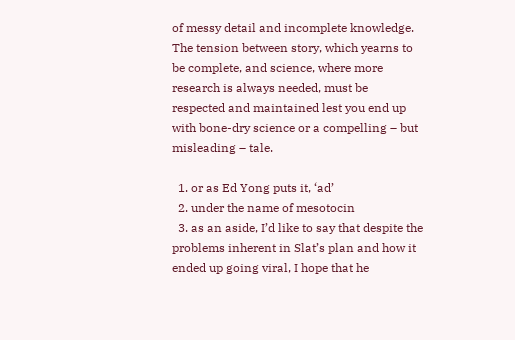of messy detail and incomplete knowledge. The tension between story, which yearns to be complete, and science, where more research is always needed, must be respected and maintained lest you end up with bone-dry science or a compelling – but misleading – tale.

  1. or as Ed Yong puts it, ‘ad’
  2. under the name of mesotocin
  3. as an aside, I’d like to say that despite the problems inherent in Slat’s plan and how it ended up going viral, I hope that he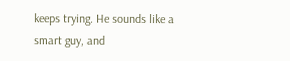keeps trying. He sounds like a smart guy, and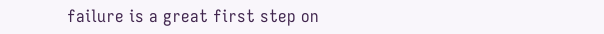failure is a great first step on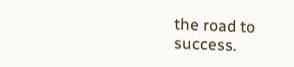the road to success.